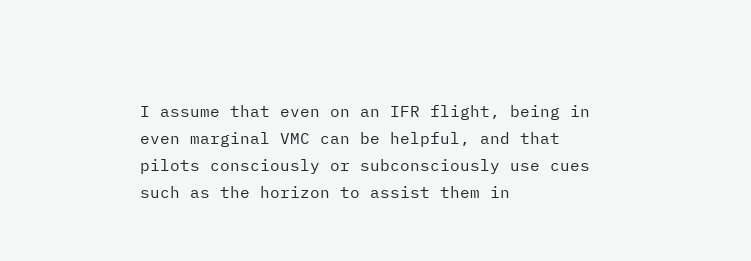I assume that even on an IFR flight, being in even marginal VMC can be helpful, and that pilots consciously or subconsciously use cues such as the horizon to assist them in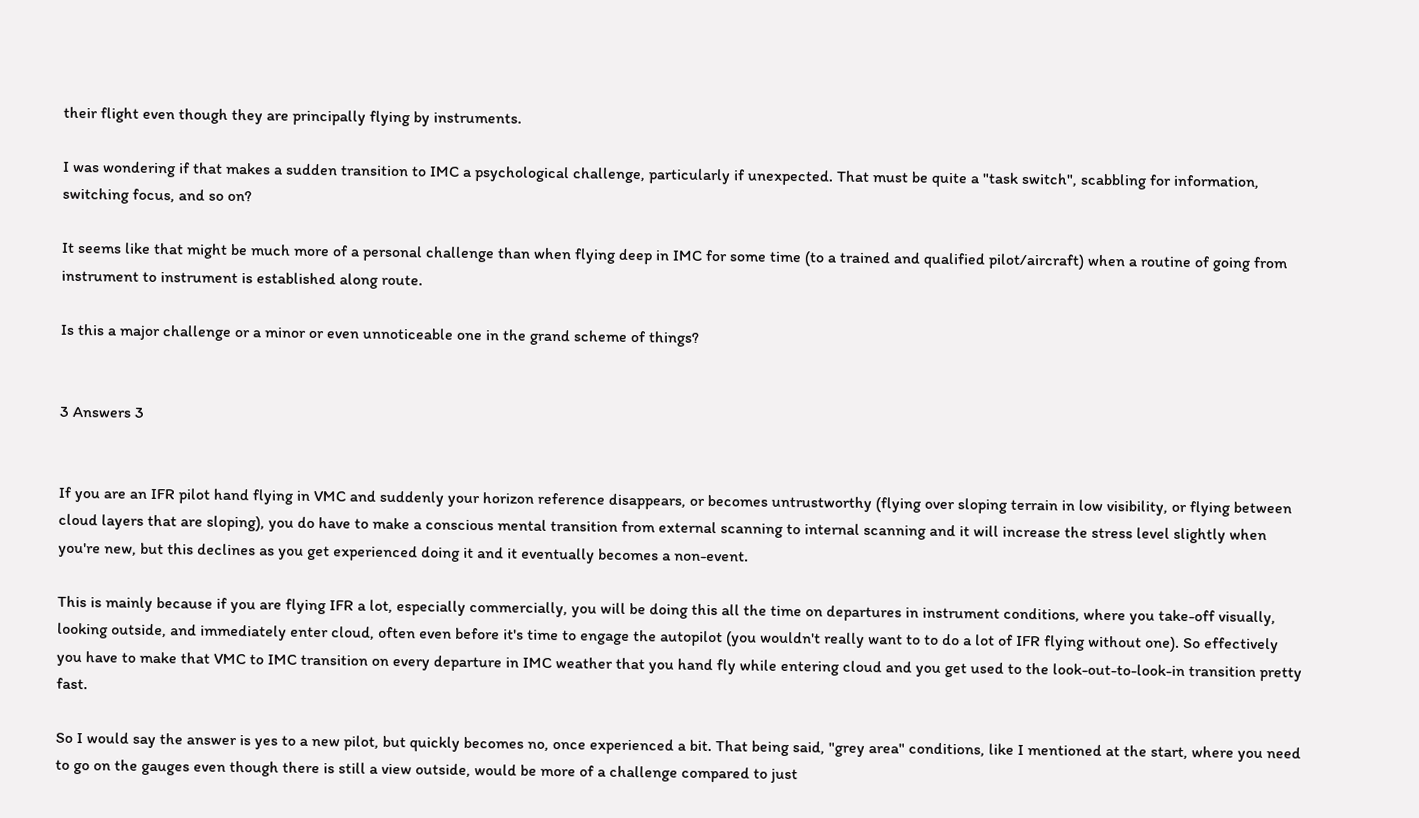their flight even though they are principally flying by instruments.

I was wondering if that makes a sudden transition to IMC a psychological challenge, particularly if unexpected. That must be quite a "task switch", scabbling for information, switching focus, and so on?

It seems like that might be much more of a personal challenge than when flying deep in IMC for some time (to a trained and qualified pilot/aircraft) when a routine of going from instrument to instrument is established along route.

Is this a major challenge or a minor or even unnoticeable one in the grand scheme of things?


3 Answers 3


If you are an IFR pilot hand flying in VMC and suddenly your horizon reference disappears, or becomes untrustworthy (flying over sloping terrain in low visibility, or flying between cloud layers that are sloping), you do have to make a conscious mental transition from external scanning to internal scanning and it will increase the stress level slightly when you're new, but this declines as you get experienced doing it and it eventually becomes a non-event.

This is mainly because if you are flying IFR a lot, especially commercially, you will be doing this all the time on departures in instrument conditions, where you take-off visually, looking outside, and immediately enter cloud, often even before it's time to engage the autopilot (you wouldn't really want to to do a lot of IFR flying without one). So effectively you have to make that VMC to IMC transition on every departure in IMC weather that you hand fly while entering cloud and you get used to the look-out-to-look-in transition pretty fast.

So I would say the answer is yes to a new pilot, but quickly becomes no, once experienced a bit. That being said, "grey area" conditions, like I mentioned at the start, where you need to go on the gauges even though there is still a view outside, would be more of a challenge compared to just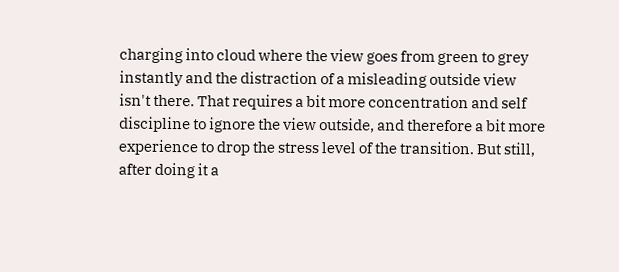charging into cloud where the view goes from green to grey instantly and the distraction of a misleading outside view isn't there. That requires a bit more concentration and self discipline to ignore the view outside, and therefore a bit more experience to drop the stress level of the transition. But still, after doing it a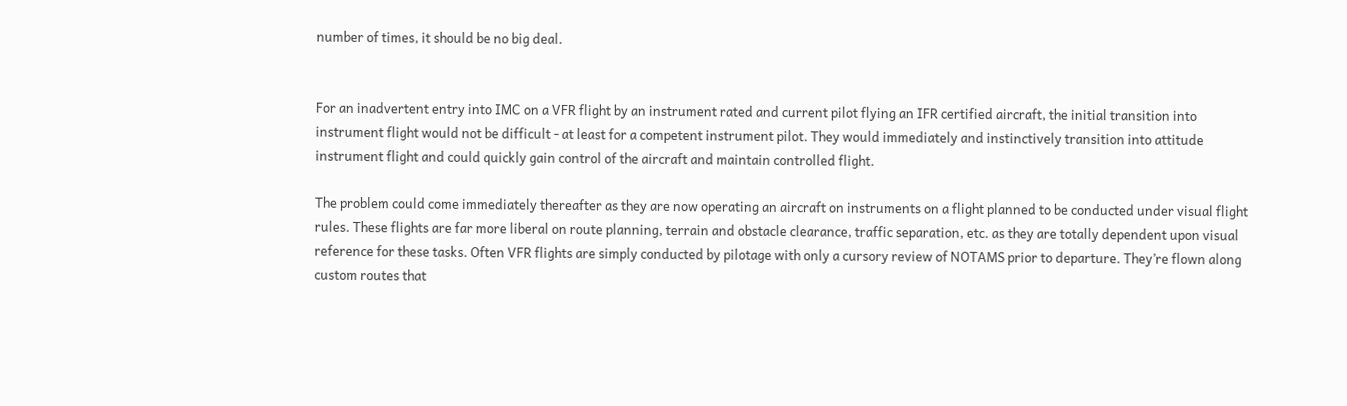number of times, it should be no big deal.


For an inadvertent entry into IMC on a VFR flight by an instrument rated and current pilot flying an IFR certified aircraft, the initial transition into instrument flight would not be difficult - at least for a competent instrument pilot. They would immediately and instinctively transition into attitude instrument flight and could quickly gain control of the aircraft and maintain controlled flight.

The problem could come immediately thereafter as they are now operating an aircraft on instruments on a flight planned to be conducted under visual flight rules. These flights are far more liberal on route planning, terrain and obstacle clearance, traffic separation, etc. as they are totally dependent upon visual reference for these tasks. Often VFR flights are simply conducted by pilotage with only a cursory review of NOTAMS prior to departure. They’re flown along custom routes that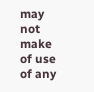may not make of use of any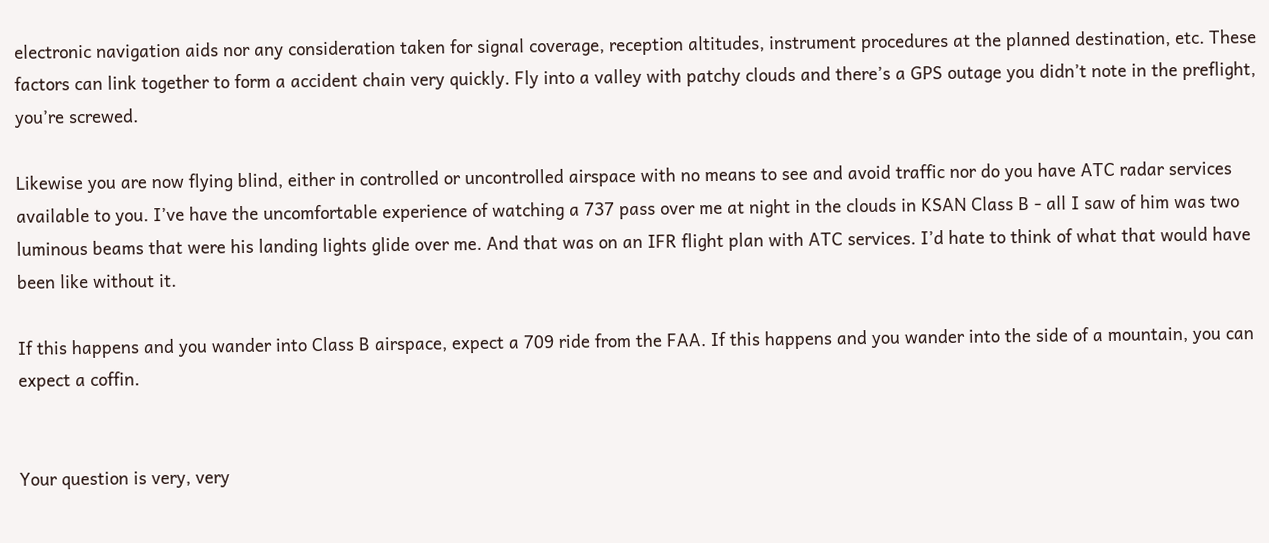electronic navigation aids nor any consideration taken for signal coverage, reception altitudes, instrument procedures at the planned destination, etc. These factors can link together to form a accident chain very quickly. Fly into a valley with patchy clouds and there’s a GPS outage you didn’t note in the preflight, you’re screwed.

Likewise you are now flying blind, either in controlled or uncontrolled airspace with no means to see and avoid traffic nor do you have ATC radar services available to you. I’ve have the uncomfortable experience of watching a 737 pass over me at night in the clouds in KSAN Class B - all I saw of him was two luminous beams that were his landing lights glide over me. And that was on an IFR flight plan with ATC services. I’d hate to think of what that would have been like without it.

If this happens and you wander into Class B airspace, expect a 709 ride from the FAA. If this happens and you wander into the side of a mountain, you can expect a coffin.


Your question is very, very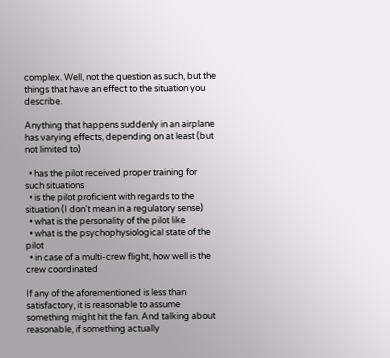complex. Well, not the question as such, but the things that have an effect to the situation you describe.

Anything that happens suddenly in an airplane has varying effects, depending on at least (but not limited to)

  • has the pilot received proper training for such situations
  • is the pilot proficient with regards to the situation (I don't mean in a regulatory sense)
  • what is the personality of the pilot like
  • what is the psychophysiological state of the pilot
  • in case of a multi-crew flight, how well is the crew coordinated

If any of the aforementioned is less than satisfactory, it is reasonable to assume something might hit the fan. And talking about reasonable, if something actually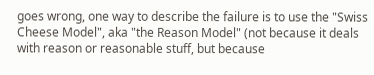goes wrong, one way to describe the failure is to use the "Swiss Cheese Model", aka "the Reason Model" (not because it deals with reason or reasonable stuff, but because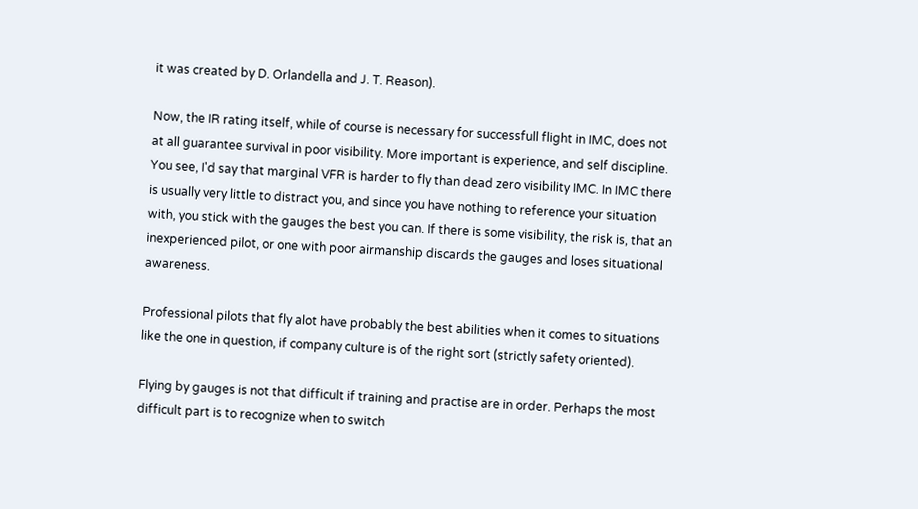it was created by D. Orlandella and J. T. Reason).

Now, the IR rating itself, while of course is necessary for successfull flight in IMC, does not at all guarantee survival in poor visibility. More important is experience, and self discipline. You see, I'd say that marginal VFR is harder to fly than dead zero visibility IMC. In IMC there is usually very little to distract you, and since you have nothing to reference your situation with, you stick with the gauges the best you can. If there is some visibility, the risk is, that an inexperienced pilot, or one with poor airmanship discards the gauges and loses situational awareness.

Professional pilots that fly alot have probably the best abilities when it comes to situations like the one in question, if company culture is of the right sort (strictly safety oriented).

Flying by gauges is not that difficult if training and practise are in order. Perhaps the most difficult part is to recognize when to switch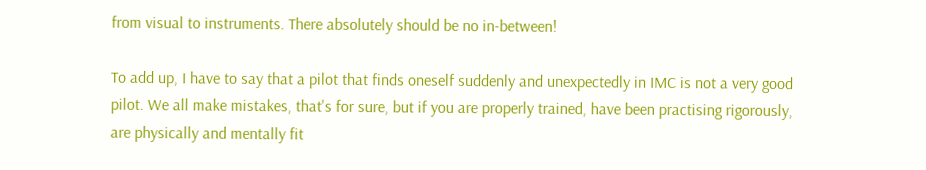from visual to instruments. There absolutely should be no in-between!

To add up, I have to say that a pilot that finds oneself suddenly and unexpectedly in IMC is not a very good pilot. We all make mistakes, that's for sure, but if you are properly trained, have been practising rigorously, are physically and mentally fit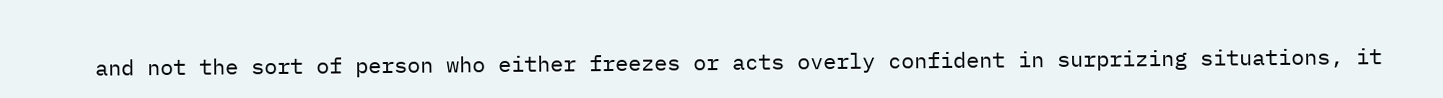and not the sort of person who either freezes or acts overly confident in surprizing situations, it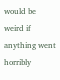would be weird if anything went horribly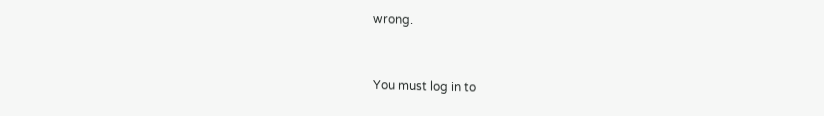wrong.


You must log in to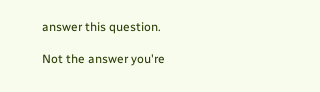answer this question.

Not the answer you're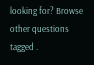looking for? Browse other questions tagged .